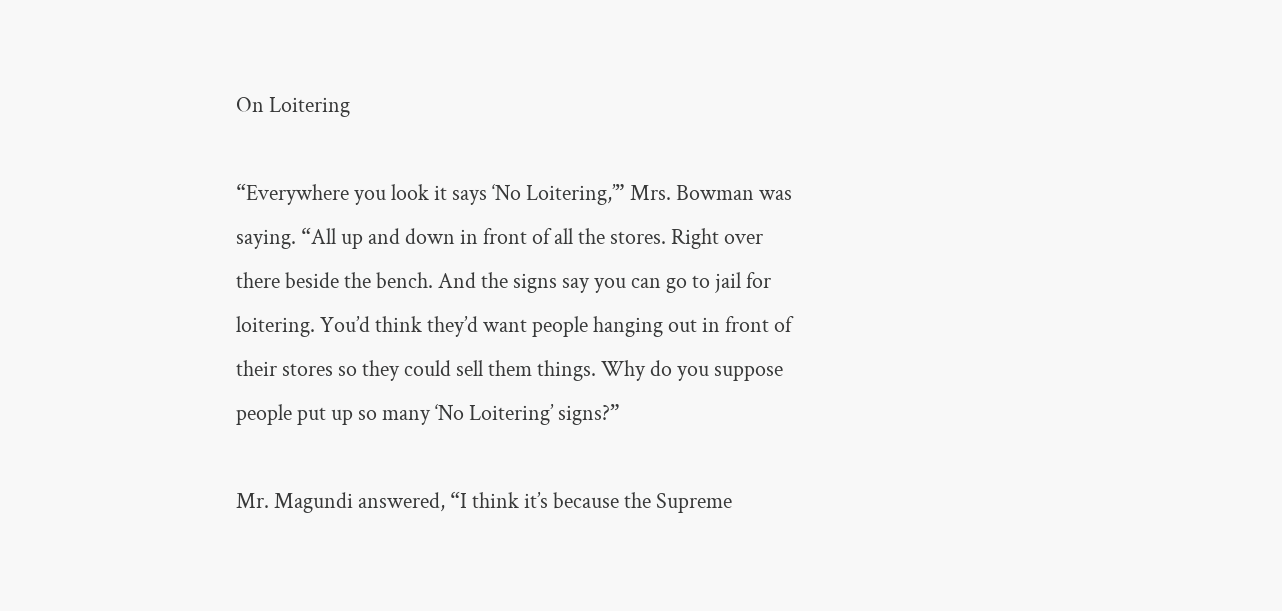On Loitering

“Everywhere you look it says ‘No Loitering,’” Mrs. Bowman was saying. “All up and down in front of all the stores. Right over there beside the bench. And the signs say you can go to jail for loitering. You’d think they’d want people hanging out in front of their stores so they could sell them things. Why do you suppose people put up so many ‘No Loitering’ signs?”

Mr. Magundi answered, “I think it’s because the Supreme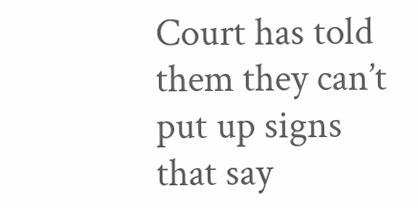Court has told them they can’t put up signs that say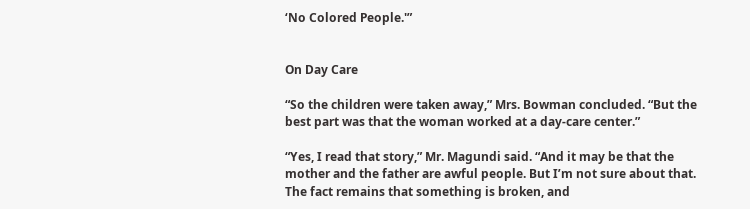‘No Colored People.'”


On Day Care

“So the children were taken away,” Mrs. Bowman concluded. “But the best part was that the woman worked at a day-care center.”

“Yes, I read that story,” Mr. Magundi said. “And it may be that the mother and the father are awful people. But I’m not sure about that. The fact remains that something is broken, and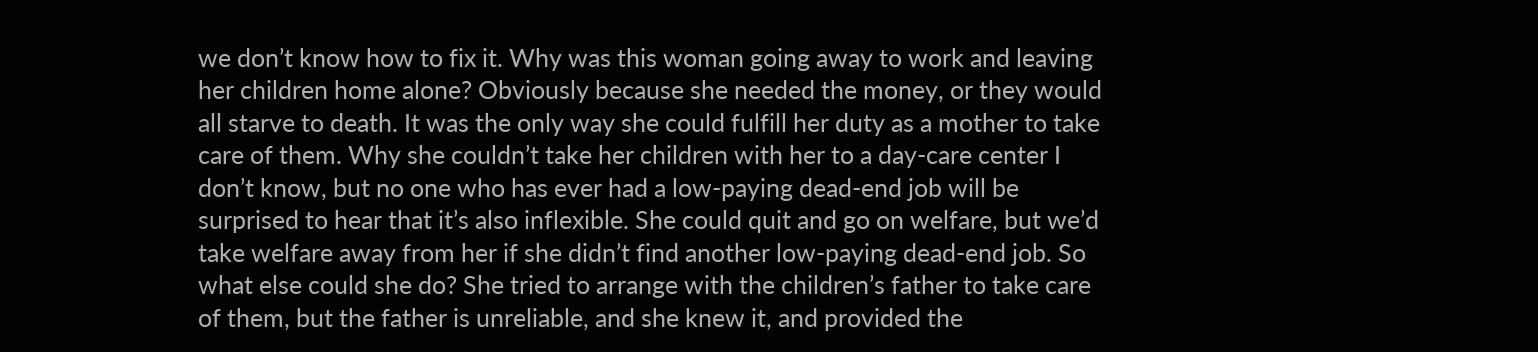we don’t know how to fix it. Why was this woman going away to work and leaving her children home alone? Obviously because she needed the money, or they would all starve to death. It was the only way she could fulfill her duty as a mother to take care of them. Why she couldn’t take her children with her to a day-care center I don’t know, but no one who has ever had a low-paying dead-end job will be surprised to hear that it’s also inflexible. She could quit and go on welfare, but we’d take welfare away from her if she didn’t find another low-paying dead-end job. So what else could she do? She tried to arrange with the children’s father to take care of them, but the father is unreliable, and she knew it, and provided the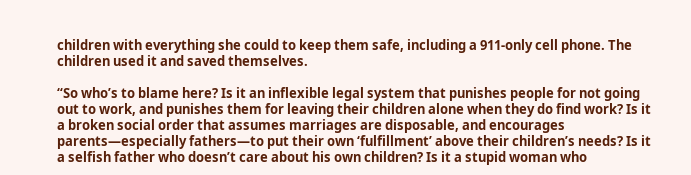children with everything she could to keep them safe, including a 911-only cell phone. The children used it and saved themselves.

“So who’s to blame here? Is it an inflexible legal system that punishes people for not going out to work, and punishes them for leaving their children alone when they do find work? Is it a broken social order that assumes marriages are disposable, and encourages parents—especially fathers—to put their own ‘fulfillment’ above their children’s needs? Is it a selfish father who doesn’t care about his own children? Is it a stupid woman who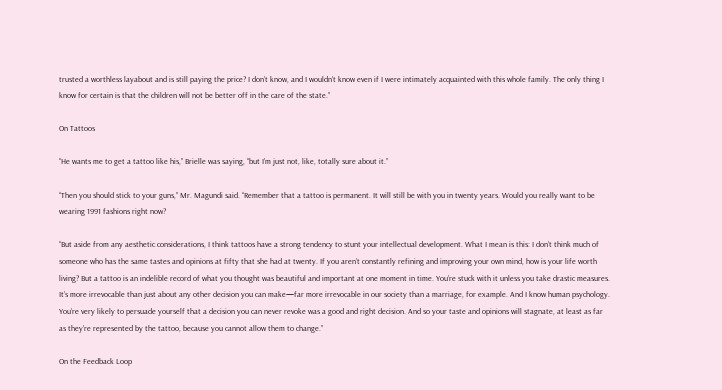trusted a worthless layabout and is still paying the price? I don’t know, and I wouldn’t know even if I were intimately acquainted with this whole family. The only thing I know for certain is that the children will not be better off in the care of the state.”

On Tattoos

“He wants me to get a tattoo like his,” Brielle was saying, “but I’m just not, like, totally sure about it.”

“Then you should stick to your guns,” Mr. Magundi said. “Remember that a tattoo is permanent. It will still be with you in twenty years. Would you really want to be wearing 1991 fashions right now?

“But aside from any aesthetic considerations, I think tattoos have a strong tendency to stunt your intellectual development. What I mean is this: I don’t think much of someone who has the same tastes and opinions at fifty that she had at twenty. If you aren’t constantly refining and improving your own mind, how is your life worth living? But a tattoo is an indelible record of what you thought was beautiful and important at one moment in time. You’re stuck with it unless you take drastic measures. It’s more irrevocable than just about any other decision you can make—far more irrevocable in our society than a marriage, for example. And I know human psychology. You’re very likely to persuade yourself that a decision you can never revoke was a good and right decision. And so your taste and opinions will stagnate, at least as far as they’re represented by the tattoo, because you cannot allow them to change.”

On the Feedback Loop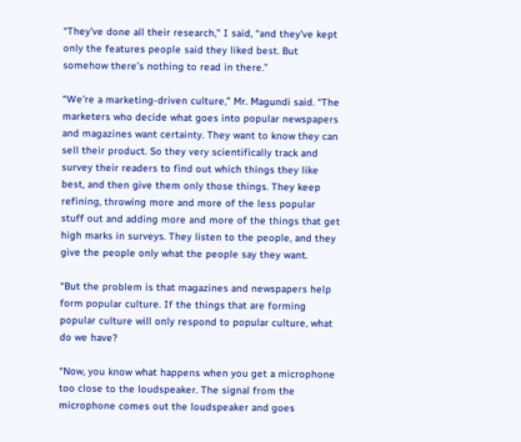“They’ve done all their research,” I said, “and they’ve kept only the features people said they liked best. But somehow there’s nothing to read in there.”

“We’re a marketing-driven culture,” Mr. Magundi said. “The marketers who decide what goes into popular newspapers and magazines want certainty. They want to know they can sell their product. So they very scientifically track and survey their readers to find out which things they like best, and then give them only those things. They keep refining, throwing more and more of the less popular stuff out and adding more and more of the things that get high marks in surveys. They listen to the people, and they give the people only what the people say they want.

“But the problem is that magazines and newspapers help form popular culture. If the things that are forming popular culture will only respond to popular culture, what do we have?

“Now, you know what happens when you get a microphone too close to the loudspeaker. The signal from the microphone comes out the loudspeaker and goes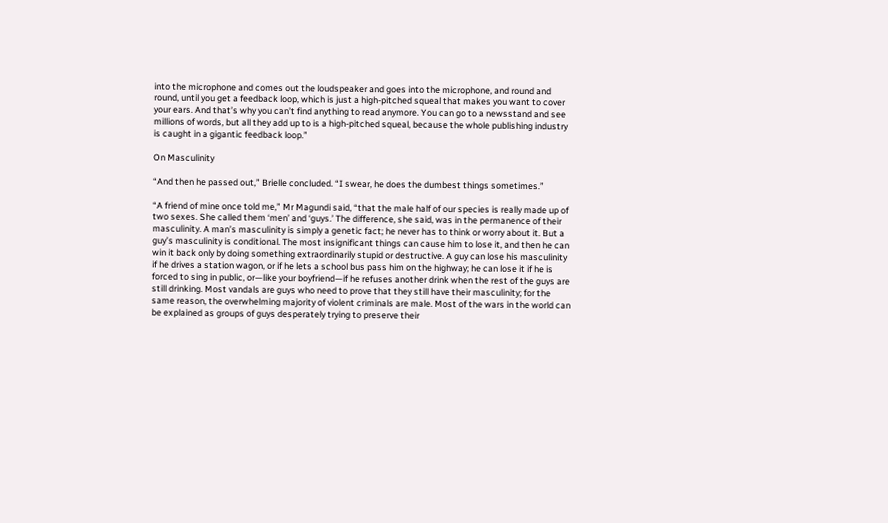into the microphone and comes out the loudspeaker and goes into the microphone, and round and round, until you get a feedback loop, which is just a high-pitched squeal that makes you want to cover your ears. And that’s why you can’t find anything to read anymore. You can go to a newsstand and see millions of words, but all they add up to is a high-pitched squeal, because the whole publishing industry is caught in a gigantic feedback loop.”

On Masculinity

“And then he passed out,” Brielle concluded. “I swear, he does the dumbest things sometimes.”

“A friend of mine once told me,” Mr Magundi said, “that the male half of our species is really made up of two sexes. She called them ‘men’ and ‘guys.’ The difference, she said, was in the permanence of their masculinity. A man’s masculinity is simply a genetic fact; he never has to think or worry about it. But a guy’s masculinity is conditional. The most insignificant things can cause him to lose it, and then he can win it back only by doing something extraordinarily stupid or destructive. A guy can lose his masculinity if he drives a station wagon, or if he lets a school bus pass him on the highway; he can lose it if he is forced to sing in public, or—like your boyfriend—if he refuses another drink when the rest of the guys are still drinking. Most vandals are guys who need to prove that they still have their masculinity; for the same reason, the overwhelming majority of violent criminals are male. Most of the wars in the world can be explained as groups of guys desperately trying to preserve their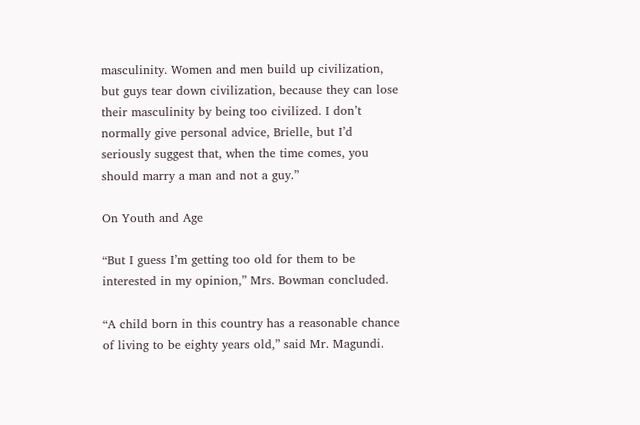masculinity. Women and men build up civilization, but guys tear down civilization, because they can lose their masculinity by being too civilized. I don’t normally give personal advice, Brielle, but I’d seriously suggest that, when the time comes, you should marry a man and not a guy.”

On Youth and Age

“But I guess I’m getting too old for them to be interested in my opinion,” Mrs. Bowman concluded.

“A child born in this country has a reasonable chance of living to be eighty years old,” said Mr. Magundi.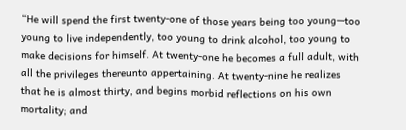“He will spend the first twenty-one of those years being too young—too young to live independently, too young to drink alcohol, too young to make decisions for himself. At twenty-one he becomes a full adult, with all the privileges thereunto appertaining. At twenty-nine he realizes that he is almost thirty, and begins morbid reflections on his own mortality; and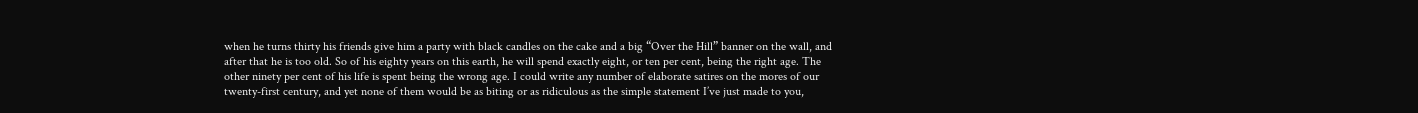when he turns thirty his friends give him a party with black candles on the cake and a big “Over the Hill” banner on the wall, and after that he is too old. So of his eighty years on this earth, he will spend exactly eight, or ten per cent, being the right age. The other ninety per cent of his life is spent being the wrong age. I could write any number of elaborate satires on the mores of our twenty-first century, and yet none of them would be as biting or as ridiculous as the simple statement I’ve just made to you,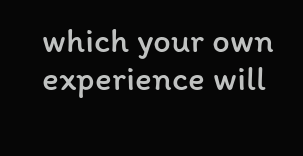which your own experience will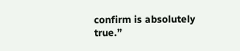confirm is absolutely true.”